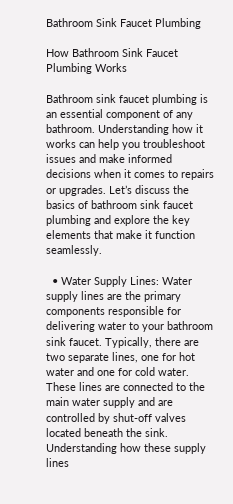Bathroom Sink Faucet Plumbing

How Bathroom Sink Faucet Plumbing Works

Bathroom sink faucet plumbing is an essential component of any bathroom. Understanding how it works can help you troubleshoot issues and make informed decisions when it comes to repairs or upgrades. Let’s discuss the basics of bathroom sink faucet plumbing and explore the key elements that make it function seamlessly.

  • Water Supply Lines: Water supply lines are the primary components responsible for delivering water to your bathroom sink faucet. Typically, there are two separate lines, one for hot water and one for cold water. These lines are connected to the main water supply and are controlled by shut-off valves located beneath the sink. Understanding how these supply lines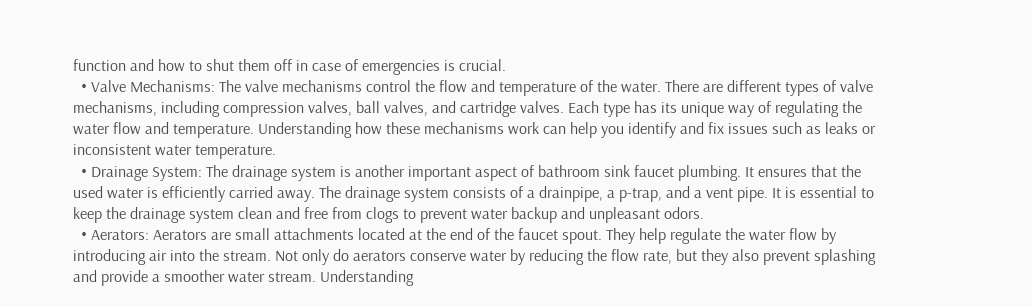function and how to shut them off in case of emergencies is crucial.
  • Valve Mechanisms: The valve mechanisms control the flow and temperature of the water. There are different types of valve mechanisms, including compression valves, ball valves, and cartridge valves. Each type has its unique way of regulating the water flow and temperature. Understanding how these mechanisms work can help you identify and fix issues such as leaks or inconsistent water temperature.
  • Drainage System: The drainage system is another important aspect of bathroom sink faucet plumbing. It ensures that the used water is efficiently carried away. The drainage system consists of a drainpipe, a p-trap, and a vent pipe. It is essential to keep the drainage system clean and free from clogs to prevent water backup and unpleasant odors.
  • Aerators: Aerators are small attachments located at the end of the faucet spout. They help regulate the water flow by introducing air into the stream. Not only do aerators conserve water by reducing the flow rate, but they also prevent splashing and provide a smoother water stream. Understanding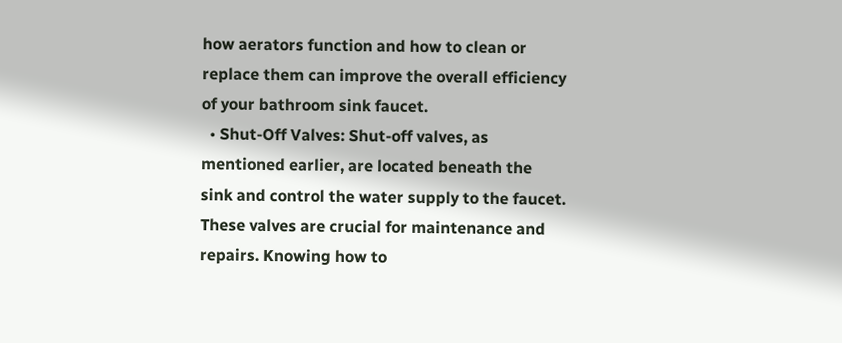how aerators function and how to clean or replace them can improve the overall efficiency of your bathroom sink faucet.
  • Shut-Off Valves: Shut-off valves, as mentioned earlier, are located beneath the sink and control the water supply to the faucet. These valves are crucial for maintenance and repairs. Knowing how to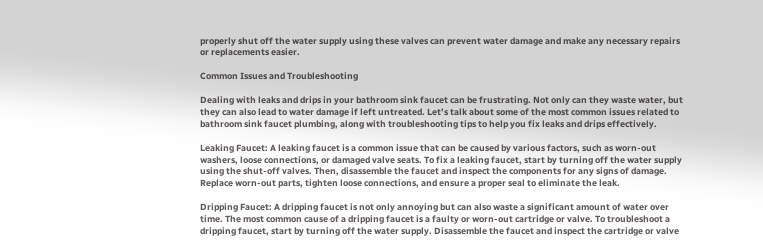properly shut off the water supply using these valves can prevent water damage and make any necessary repairs or replacements easier.

Common Issues and Troubleshooting

Dealing with leaks and drips in your bathroom sink faucet can be frustrating. Not only can they waste water, but they can also lead to water damage if left untreated. Let’s talk about some of the most common issues related to bathroom sink faucet plumbing, along with troubleshooting tips to help you fix leaks and drips effectively.

Leaking Faucet: A leaking faucet is a common issue that can be caused by various factors, such as worn-out washers, loose connections, or damaged valve seats. To fix a leaking faucet, start by turning off the water supply using the shut-off valves. Then, disassemble the faucet and inspect the components for any signs of damage. Replace worn-out parts, tighten loose connections, and ensure a proper seal to eliminate the leak.

Dripping Faucet: A dripping faucet is not only annoying but can also waste a significant amount of water over time. The most common cause of a dripping faucet is a faulty or worn-out cartridge or valve. To troubleshoot a dripping faucet, start by turning off the water supply. Disassemble the faucet and inspect the cartridge or valve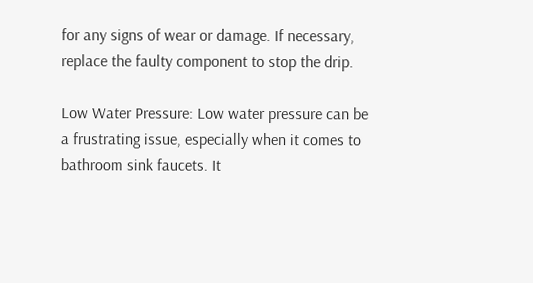for any signs of wear or damage. If necessary, replace the faulty component to stop the drip.

Low Water Pressure: Low water pressure can be a frustrating issue, especially when it comes to bathroom sink faucets. It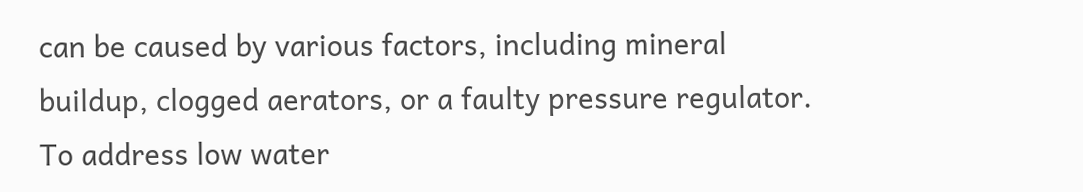can be caused by various factors, including mineral buildup, clogged aerators, or a faulty pressure regulator. To address low water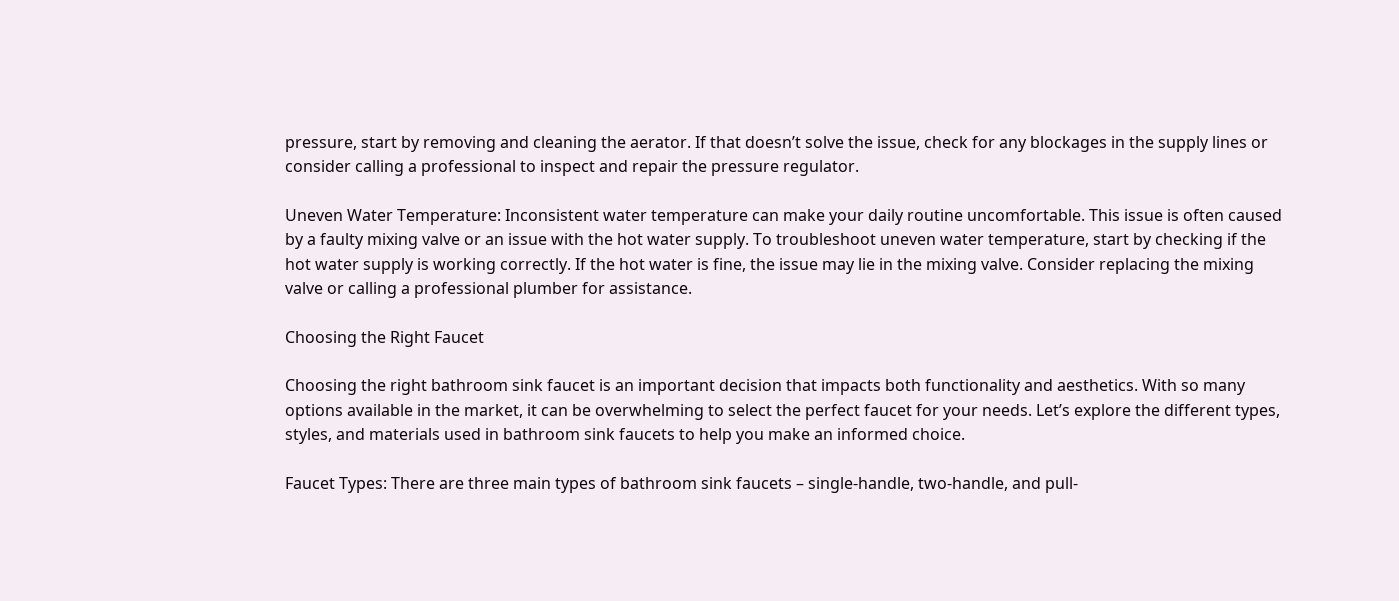pressure, start by removing and cleaning the aerator. If that doesn’t solve the issue, check for any blockages in the supply lines or consider calling a professional to inspect and repair the pressure regulator.

Uneven Water Temperature: Inconsistent water temperature can make your daily routine uncomfortable. This issue is often caused by a faulty mixing valve or an issue with the hot water supply. To troubleshoot uneven water temperature, start by checking if the hot water supply is working correctly. If the hot water is fine, the issue may lie in the mixing valve. Consider replacing the mixing valve or calling a professional plumber for assistance.

Choosing the Right Faucet

Choosing the right bathroom sink faucet is an important decision that impacts both functionality and aesthetics. With so many options available in the market, it can be overwhelming to select the perfect faucet for your needs. Let’s explore the different types, styles, and materials used in bathroom sink faucets to help you make an informed choice.

Faucet Types: There are three main types of bathroom sink faucets – single-handle, two-handle, and pull-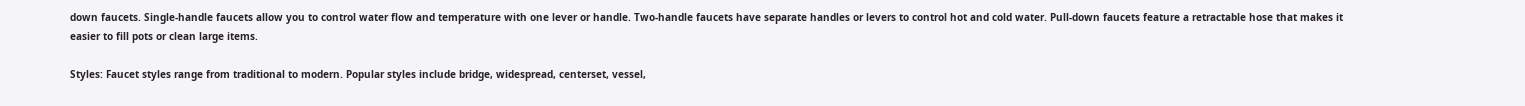down faucets. Single-handle faucets allow you to control water flow and temperature with one lever or handle. Two-handle faucets have separate handles or levers to control hot and cold water. Pull-down faucets feature a retractable hose that makes it easier to fill pots or clean large items.

Styles: Faucet styles range from traditional to modern. Popular styles include bridge, widespread, centerset, vessel,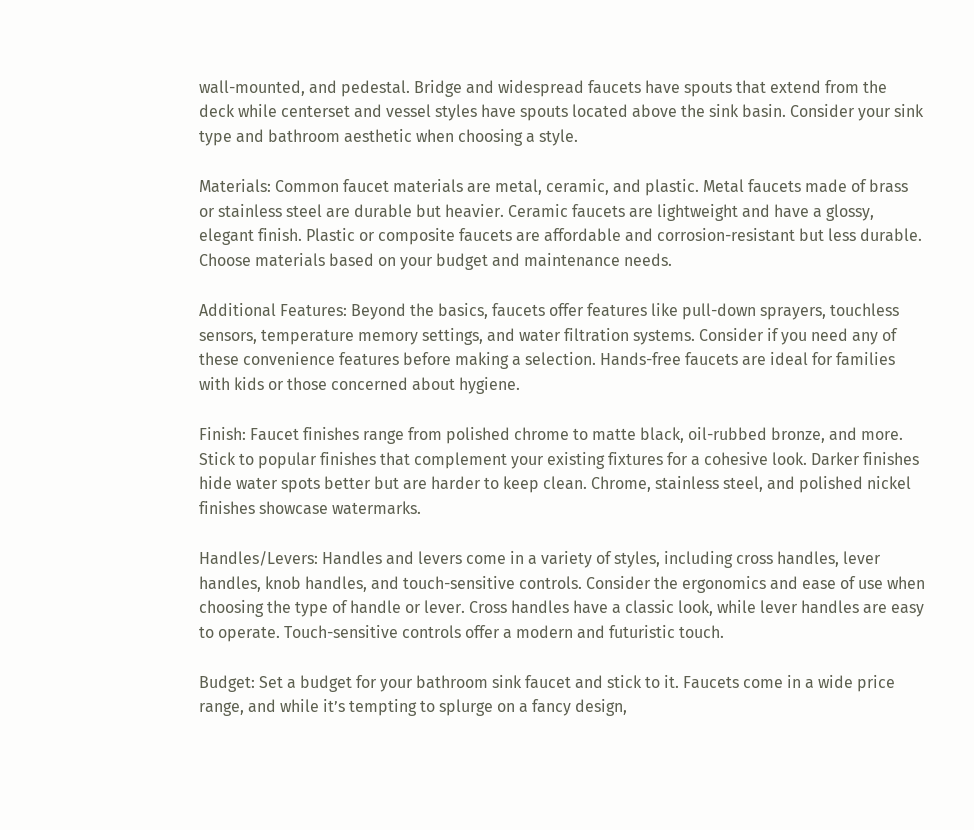wall-mounted, and pedestal. Bridge and widespread faucets have spouts that extend from the deck while centerset and vessel styles have spouts located above the sink basin. Consider your sink type and bathroom aesthetic when choosing a style.

Materials: Common faucet materials are metal, ceramic, and plastic. Metal faucets made of brass or stainless steel are durable but heavier. Ceramic faucets are lightweight and have a glossy, elegant finish. Plastic or composite faucets are affordable and corrosion-resistant but less durable. Choose materials based on your budget and maintenance needs.

Additional Features: Beyond the basics, faucets offer features like pull-down sprayers, touchless sensors, temperature memory settings, and water filtration systems. Consider if you need any of these convenience features before making a selection. Hands-free faucets are ideal for families with kids or those concerned about hygiene.

Finish: Faucet finishes range from polished chrome to matte black, oil-rubbed bronze, and more. Stick to popular finishes that complement your existing fixtures for a cohesive look. Darker finishes hide water spots better but are harder to keep clean. Chrome, stainless steel, and polished nickel finishes showcase watermarks.

Handles/Levers: Handles and levers come in a variety of styles, including cross handles, lever handles, knob handles, and touch-sensitive controls. Consider the ergonomics and ease of use when choosing the type of handle or lever. Cross handles have a classic look, while lever handles are easy to operate. Touch-sensitive controls offer a modern and futuristic touch.

Budget: Set a budget for your bathroom sink faucet and stick to it. Faucets come in a wide price range, and while it’s tempting to splurge on a fancy design,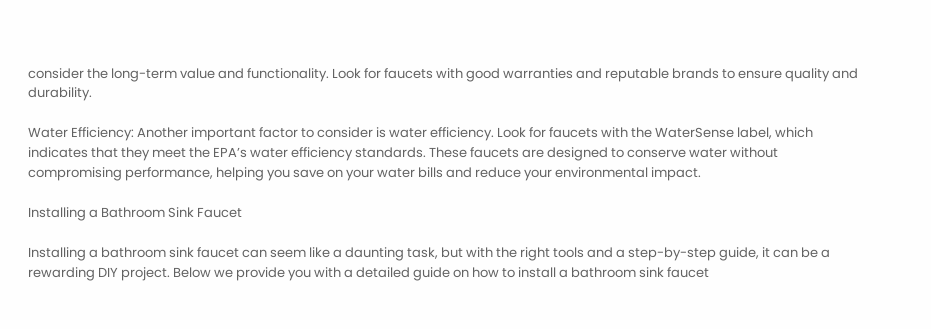consider the long-term value and functionality. Look for faucets with good warranties and reputable brands to ensure quality and durability.

Water Efficiency: Another important factor to consider is water efficiency. Look for faucets with the WaterSense label, which indicates that they meet the EPA’s water efficiency standards. These faucets are designed to conserve water without compromising performance, helping you save on your water bills and reduce your environmental impact.

Installing a Bathroom Sink Faucet

Installing a bathroom sink faucet can seem like a daunting task, but with the right tools and a step-by-step guide, it can be a rewarding DIY project. Below we provide you with a detailed guide on how to install a bathroom sink faucet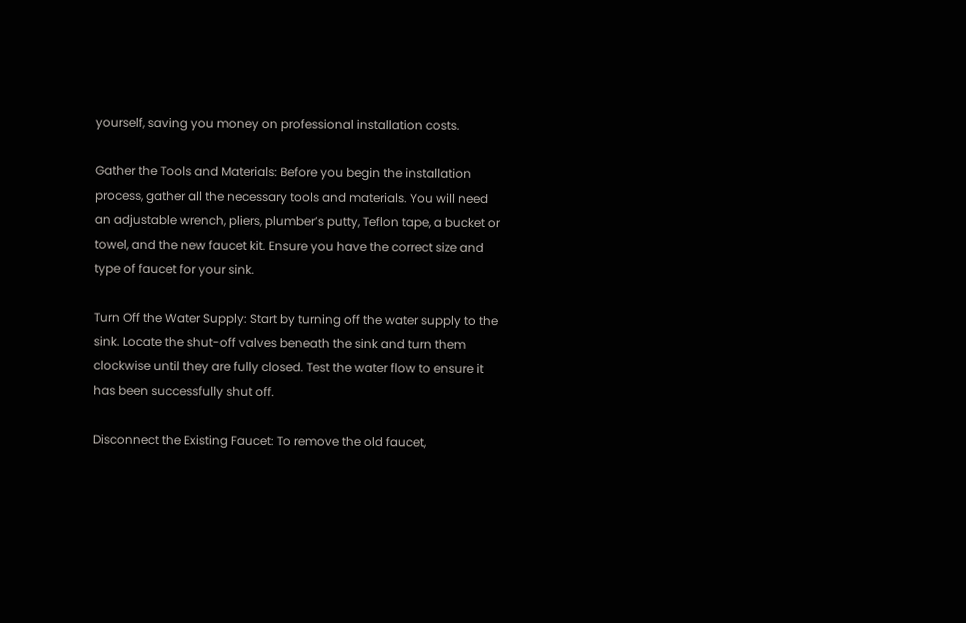yourself, saving you money on professional installation costs.

Gather the Tools and Materials: Before you begin the installation process, gather all the necessary tools and materials. You will need an adjustable wrench, pliers, plumber’s putty, Teflon tape, a bucket or towel, and the new faucet kit. Ensure you have the correct size and type of faucet for your sink.

Turn Off the Water Supply: Start by turning off the water supply to the sink. Locate the shut-off valves beneath the sink and turn them clockwise until they are fully closed. Test the water flow to ensure it has been successfully shut off.

Disconnect the Existing Faucet: To remove the old faucet,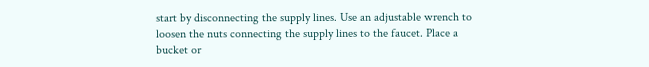start by disconnecting the supply lines. Use an adjustable wrench to loosen the nuts connecting the supply lines to the faucet. Place a bucket or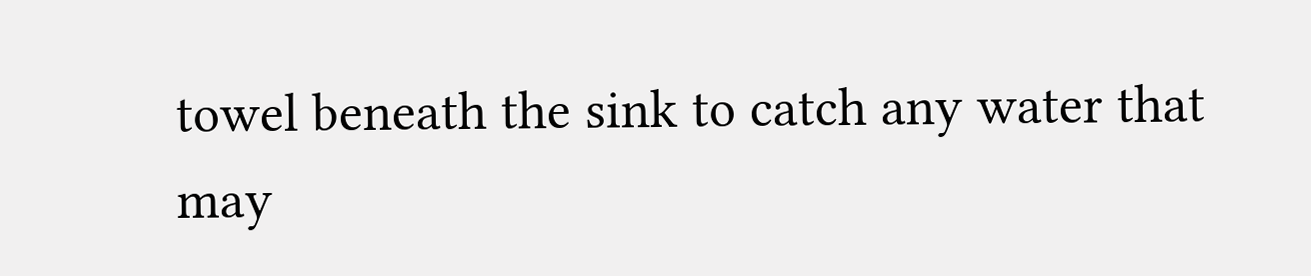towel beneath the sink to catch any water that may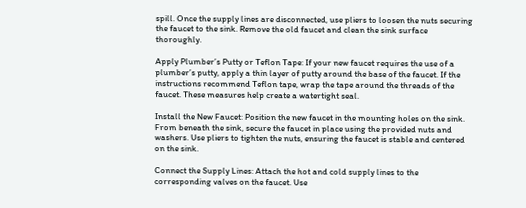spill. Once the supply lines are disconnected, use pliers to loosen the nuts securing the faucet to the sink. Remove the old faucet and clean the sink surface thoroughly.

Apply Plumber’s Putty or Teflon Tape: If your new faucet requires the use of a plumber’s putty, apply a thin layer of putty around the base of the faucet. If the instructions recommend Teflon tape, wrap the tape around the threads of the faucet. These measures help create a watertight seal.

Install the New Faucet: Position the new faucet in the mounting holes on the sink. From beneath the sink, secure the faucet in place using the provided nuts and washers. Use pliers to tighten the nuts, ensuring the faucet is stable and centered on the sink.

Connect the Supply Lines: Attach the hot and cold supply lines to the corresponding valves on the faucet. Use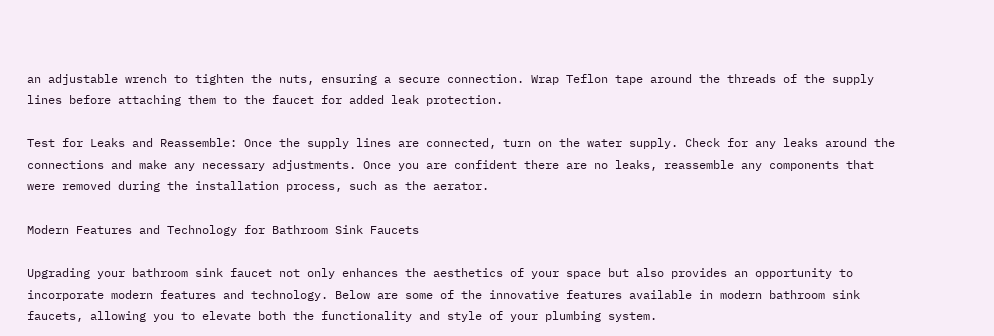an adjustable wrench to tighten the nuts, ensuring a secure connection. Wrap Teflon tape around the threads of the supply lines before attaching them to the faucet for added leak protection.

Test for Leaks and Reassemble: Once the supply lines are connected, turn on the water supply. Check for any leaks around the connections and make any necessary adjustments. Once you are confident there are no leaks, reassemble any components that were removed during the installation process, such as the aerator.

Modern Features and Technology for Bathroom Sink Faucets

Upgrading your bathroom sink faucet not only enhances the aesthetics of your space but also provides an opportunity to incorporate modern features and technology. Below are some of the innovative features available in modern bathroom sink faucets, allowing you to elevate both the functionality and style of your plumbing system.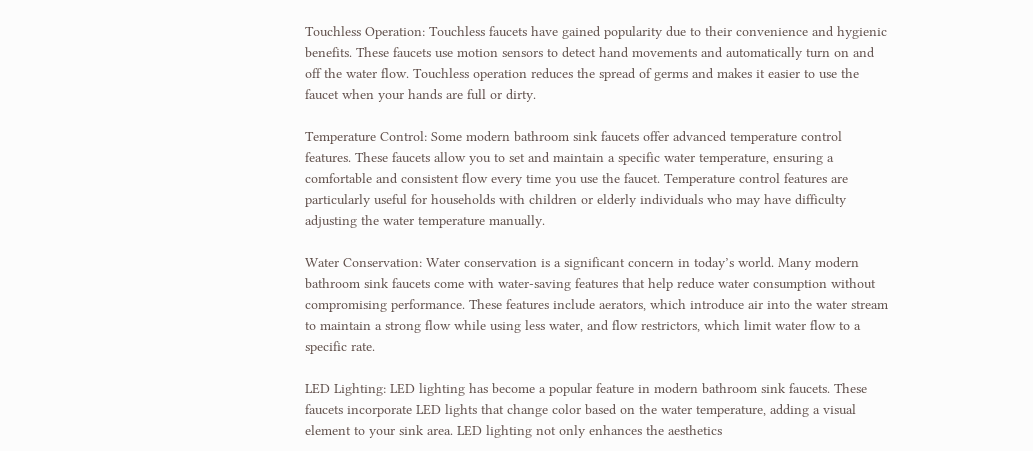Touchless Operation: Touchless faucets have gained popularity due to their convenience and hygienic benefits. These faucets use motion sensors to detect hand movements and automatically turn on and off the water flow. Touchless operation reduces the spread of germs and makes it easier to use the faucet when your hands are full or dirty.

Temperature Control: Some modern bathroom sink faucets offer advanced temperature control features. These faucets allow you to set and maintain a specific water temperature, ensuring a comfortable and consistent flow every time you use the faucet. Temperature control features are particularly useful for households with children or elderly individuals who may have difficulty adjusting the water temperature manually.

Water Conservation: Water conservation is a significant concern in today’s world. Many modern bathroom sink faucets come with water-saving features that help reduce water consumption without compromising performance. These features include aerators, which introduce air into the water stream to maintain a strong flow while using less water, and flow restrictors, which limit water flow to a specific rate.

LED Lighting: LED lighting has become a popular feature in modern bathroom sink faucets. These faucets incorporate LED lights that change color based on the water temperature, adding a visual element to your sink area. LED lighting not only enhances the aesthetics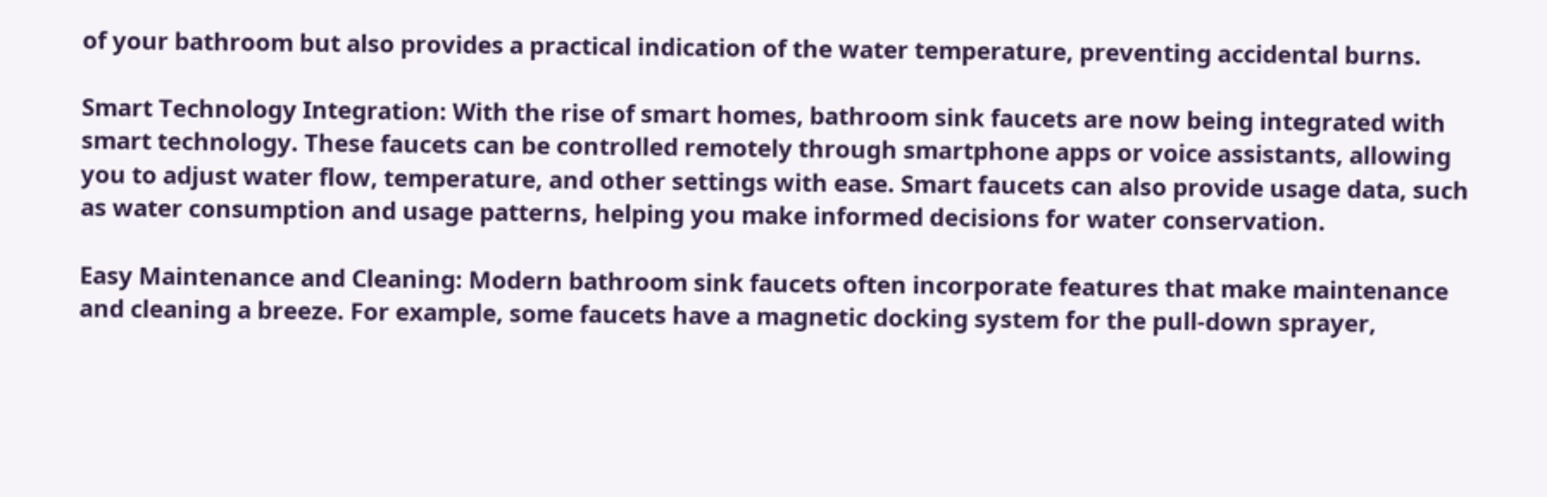of your bathroom but also provides a practical indication of the water temperature, preventing accidental burns.

Smart Technology Integration: With the rise of smart homes, bathroom sink faucets are now being integrated with smart technology. These faucets can be controlled remotely through smartphone apps or voice assistants, allowing you to adjust water flow, temperature, and other settings with ease. Smart faucets can also provide usage data, such as water consumption and usage patterns, helping you make informed decisions for water conservation.

Easy Maintenance and Cleaning: Modern bathroom sink faucets often incorporate features that make maintenance and cleaning a breeze. For example, some faucets have a magnetic docking system for the pull-down sprayer,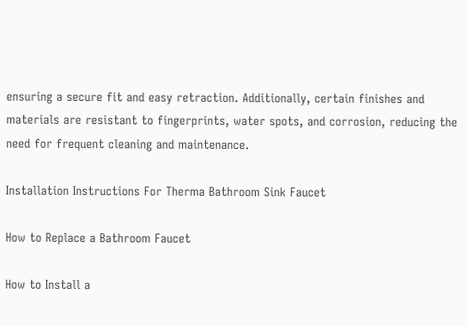ensuring a secure fit and easy retraction. Additionally, certain finishes and materials are resistant to fingerprints, water spots, and corrosion, reducing the need for frequent cleaning and maintenance.

Installation Instructions For Therma Bathroom Sink Faucet

How to Replace a Bathroom Faucet

How to Install a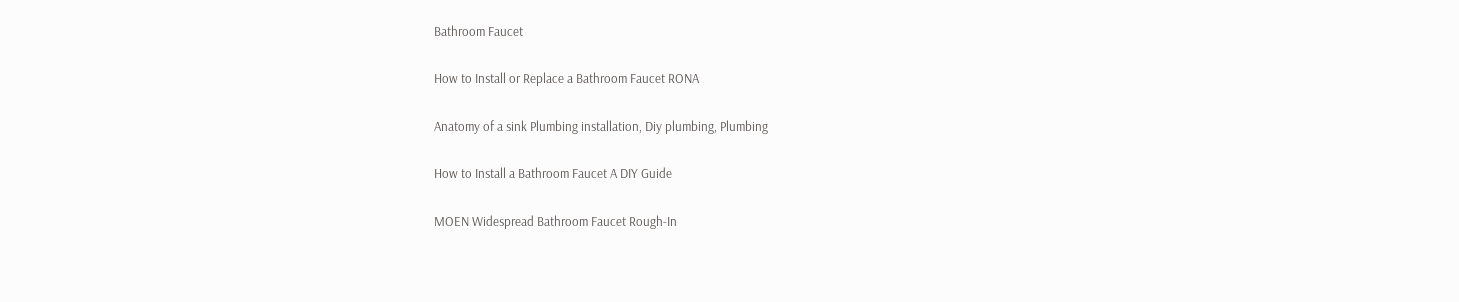Bathroom Faucet

How to Install or Replace a Bathroom Faucet RONA

Anatomy of a sink Plumbing installation, Diy plumbing, Plumbing

How to Install a Bathroom Faucet A DIY Guide

MOEN Widespread Bathroom Faucet Rough-In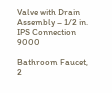Valve with Drain Assembly – 1/2 in. IPS Connection 9000

Bathroom Faucet, 2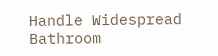Handle Widespread Bathroom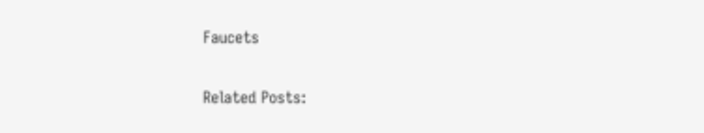Faucets

Related Posts: